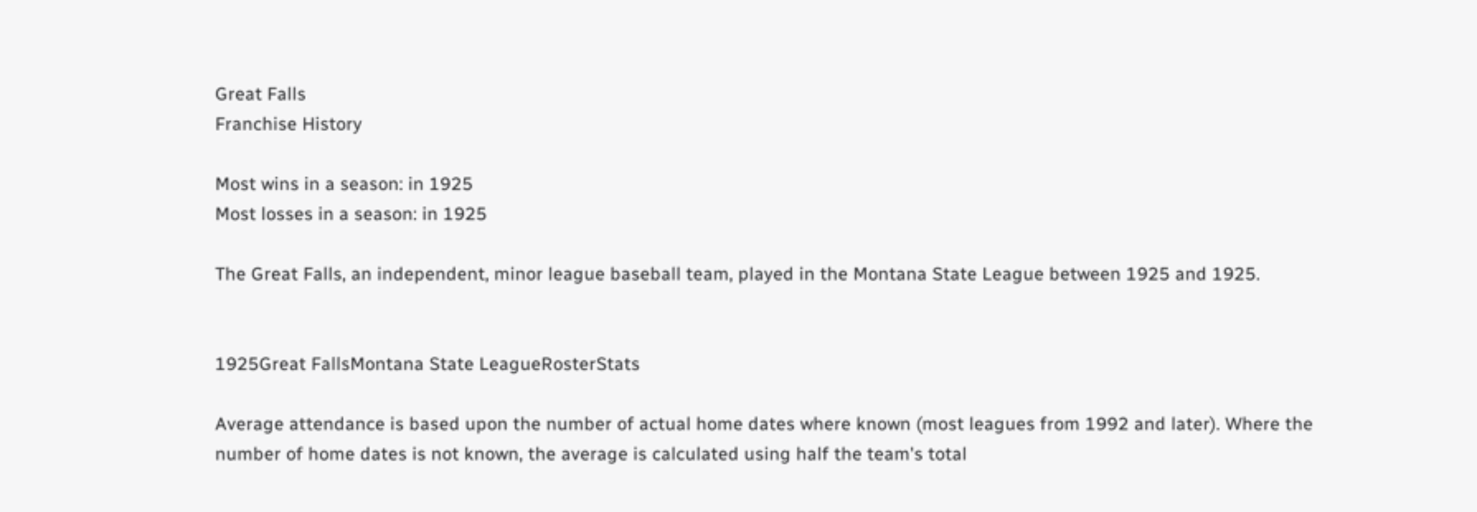Great Falls
Franchise History

Most wins in a season: in 1925
Most losses in a season: in 1925

The Great Falls, an independent, minor league baseball team, played in the Montana State League between 1925 and 1925.


1925Great FallsMontana State LeagueRosterStats

Average attendance is based upon the number of actual home dates where known (most leagues from 1992 and later). Where the number of home dates is not known, the average is calculated using half the team's total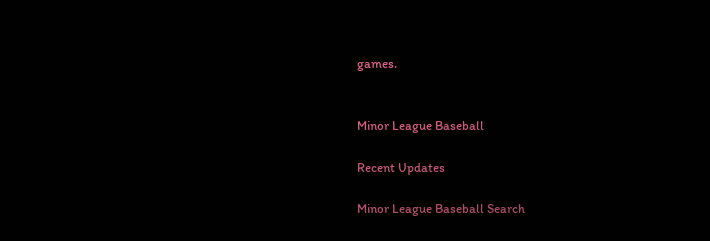games.


Minor League Baseball

Recent Updates

Minor League Baseball Search